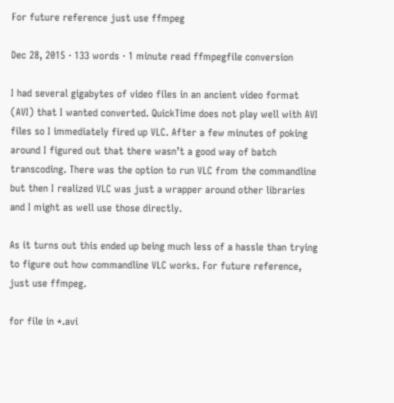For future reference just use ffmpeg

Dec 28, 2015 · 133 words · 1 minute read ffmpegfile conversion

I had several gigabytes of video files in an ancient video format (AVI) that I wanted converted. QuickTime does not play well with AVI files so I immediately fired up VLC. After a few minutes of poking around I figured out that there wasn’t a good way of batch transcoding. There was the option to run VLC from the commandline but then I realized VLC was just a wrapper around other libraries and I might as well use those directly.

As it turns out this ended up being much less of a hassle than trying to figure out how commandline VLC works. For future reference, just use ffmpeg.

for file in *.avi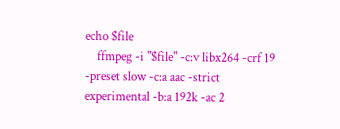echo $file
    ffmpeg -i "$file" -c:v libx264 -crf 19 -preset slow -c:a aac -strict experimental -b:a 192k -ac 2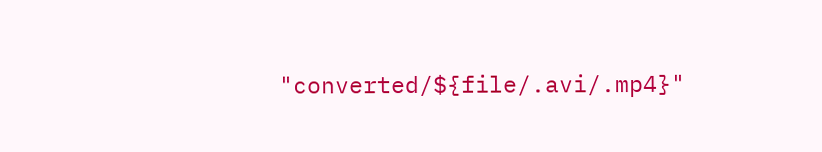"converted/${file/.avi/.mp4}"